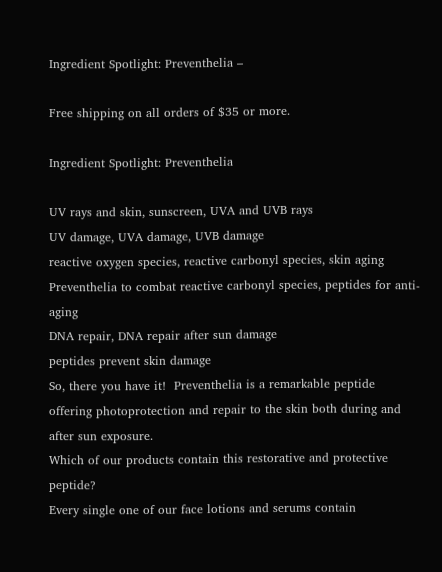Ingredient Spotlight: Preventhelia –

Free shipping on all orders of $35 or more.

Ingredient Spotlight: Preventhelia

UV rays and skin, sunscreen, UVA and UVB rays
UV damage, UVA damage, UVB damage
reactive oxygen species, reactive carbonyl species, skin aging
Preventhelia to combat reactive carbonyl species, peptides for anti-aging
DNA repair, DNA repair after sun damage
peptides prevent skin damage
So, there you have it!  Preventhelia is a remarkable peptide offering photoprotection and repair to the skin both during and after sun exposure.
Which of our products contain this restorative and protective peptide?
Every single one of our face lotions and serums contain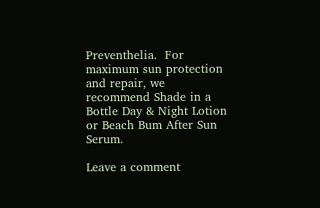Preventhelia.  For maximum sun protection and repair, we recommend Shade in a Bottle Day & Night Lotion or Beach Bum After Sun Serum.

Leave a comment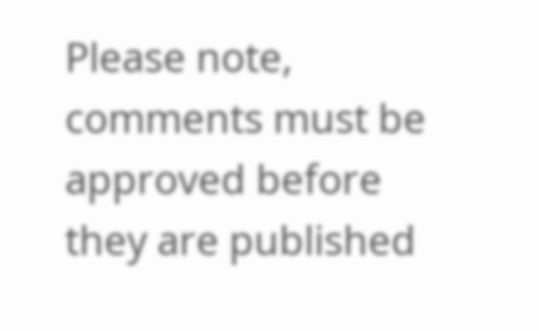Please note, comments must be approved before they are published